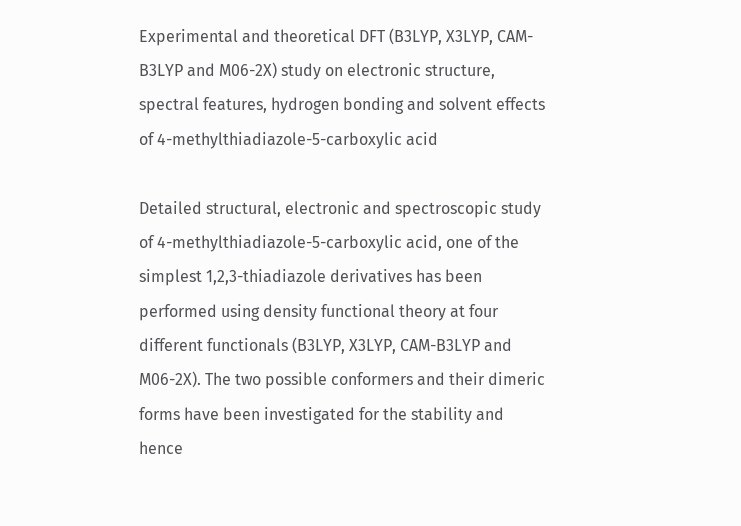Experimental and theoretical DFT (B3LYP, X3LYP, CAM-B3LYP and M06-2X) study on electronic structure, spectral features, hydrogen bonding and solvent effects of 4-methylthiadiazole-5-carboxylic acid

Detailed structural, electronic and spectroscopic study of 4-methylthiadiazole-5-carboxylic acid, one of the simplest 1,2,3-thiadiazole derivatives has been performed using density functional theory at four different functionals (B3LYP, X3LYP, CAM-B3LYP and M06-2X). The two possible conformers and their dimeric forms have been investigated for the stability and hence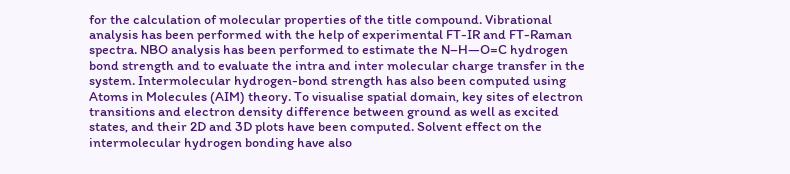for the calculation of molecular properties of the title compound. Vibrational analysis has been performed with the help of experimental FT-IR and FT-Raman spectra. NBO analysis has been performed to estimate the N–H—O=C hydrogen bond strength and to evaluate the intra and inter molecular charge transfer in the system. Intermolecular hydrogen-bond strength has also been computed using Atoms in Molecules (AIM) theory. To visualise spatial domain, key sites of electron transitions and electron density difference between ground as well as excited states, and their 2D and 3D plots have been computed. Solvent effect on the intermolecular hydrogen bonding have also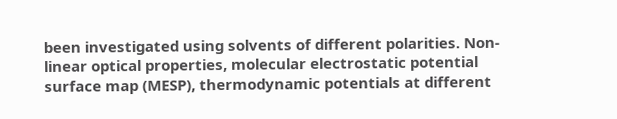been investigated using solvents of different polarities. Non-linear optical properties, molecular electrostatic potential surface map (MESP), thermodynamic potentials at different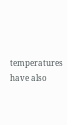temperatures have also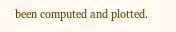been computed and plotted.